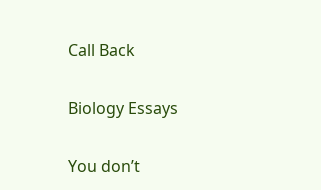Call Back

Biology Essays

You don’t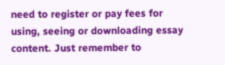need to register or pay fees for using, seeing or downloading essay content. Just remember to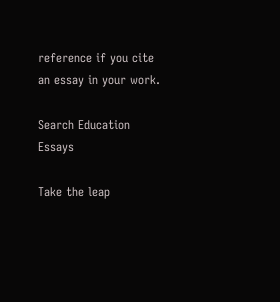reference if you cite an essay in your work.

Search Education Essays

Take the leap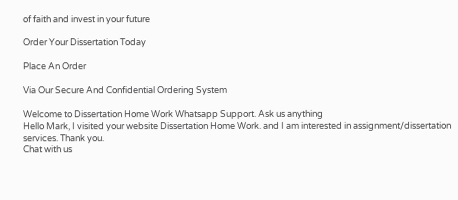of faith and invest in your future

Order Your Dissertation Today

Place An Order

Via Our Secure And Confidential Ordering System

Welcome to Dissertation Home Work Whatsapp Support. Ask us anything
Hello Mark, I visited your website Dissertation Home Work. and I am interested in assignment/dissertation services. Thank you.
Chat with us